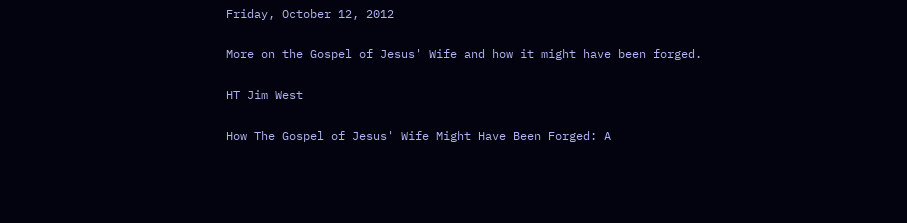Friday, October 12, 2012

More on the Gospel of Jesus' Wife and how it might have been forged.

HT Jim West

How The Gospel of Jesus' Wife Might Have Been Forged: A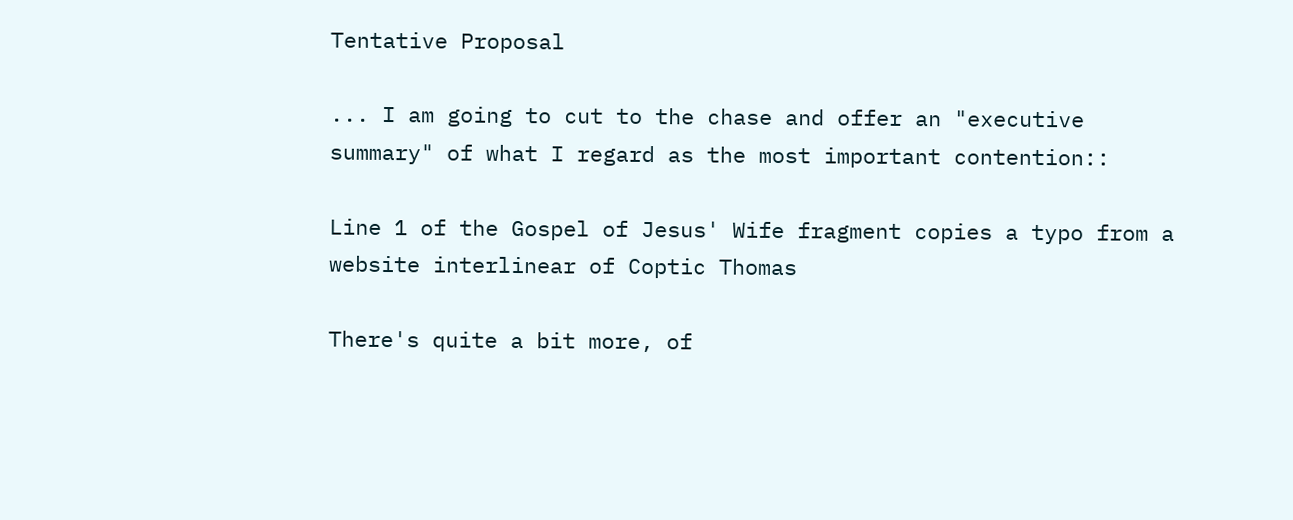Tentative Proposal

... I am going to cut to the chase and offer an "executive summary" of what I regard as the most important contention::

Line 1 of the Gospel of Jesus' Wife fragment copies a typo from a website interlinear of Coptic Thomas

There's quite a bit more, of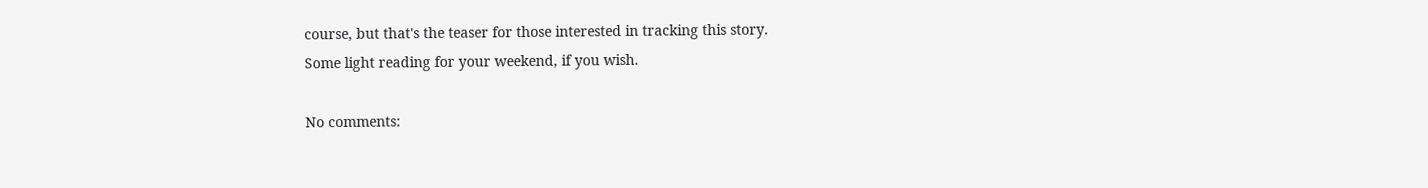course, but that's the teaser for those interested in tracking this story.
Some light reading for your weekend, if you wish.

No comments: